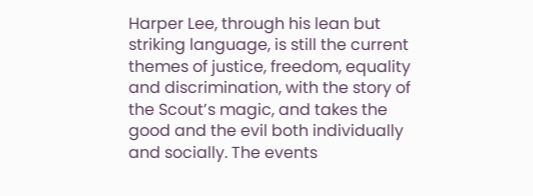Harper Lee, through his lean but striking language, is still the current themes of justice, freedom, equality and discrimination, with the story of the Scout’s magic, and takes the good and the evil both individually and socially. The events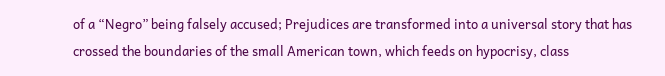of a “Negro” being falsely accused; Prejudices are transformed into a universal story that has crossed the boundaries of the small American town, which feeds on hypocrisy, class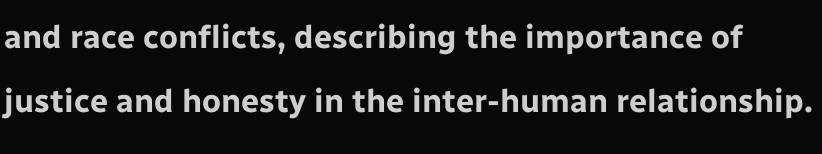and race conflicts, describing the importance of justice and honesty in the inter-human relationship.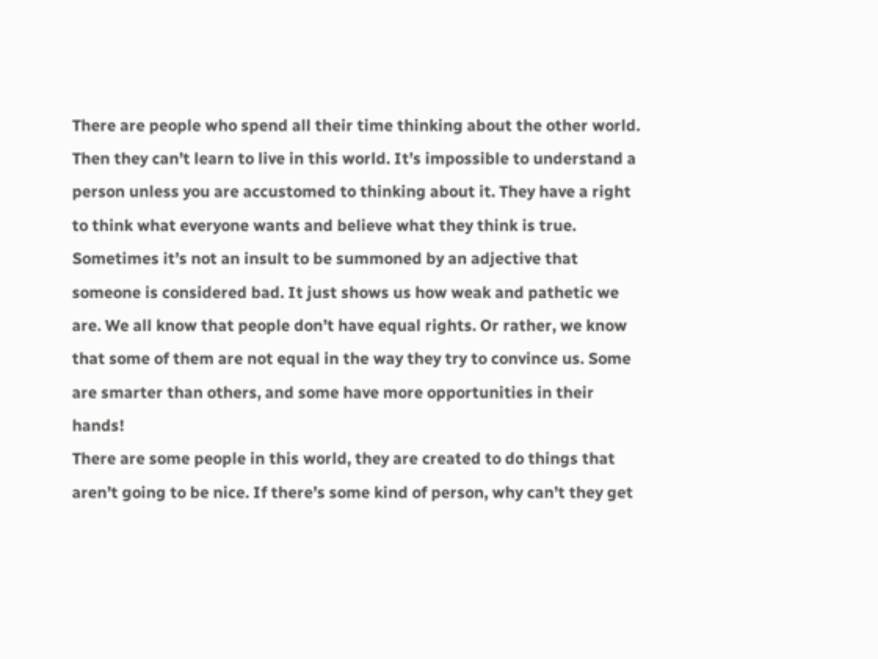There are people who spend all their time thinking about the other world. Then they can’t learn to live in this world. It’s impossible to understand a person unless you are accustomed to thinking about it. They have a right to think what everyone wants and believe what they think is true.
Sometimes it’s not an insult to be summoned by an adjective that someone is considered bad. It just shows us how weak and pathetic we are. We all know that people don’t have equal rights. Or rather, we know that some of them are not equal in the way they try to convince us. Some are smarter than others, and some have more opportunities in their hands!
There are some people in this world, they are created to do things that aren’t going to be nice. If there’s some kind of person, why can’t they get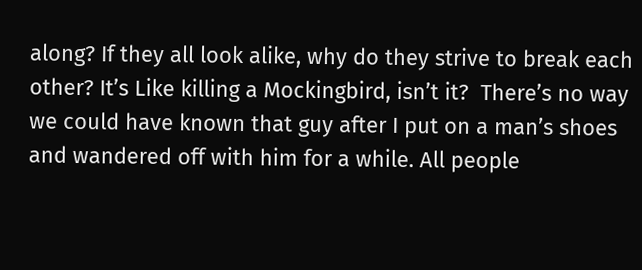along? If they all look alike, why do they strive to break each other? It’s Like killing a Mockingbird, isn’t it?  There’s no way we could have known that guy after I put on a man’s shoes and wandered off with him for a while. All people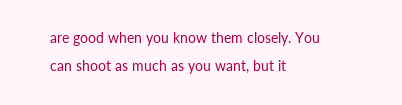are good when you know them closely. You can shoot as much as you want, but it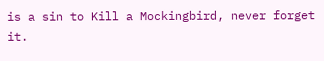is a sin to Kill a Mockingbird, never forget it.